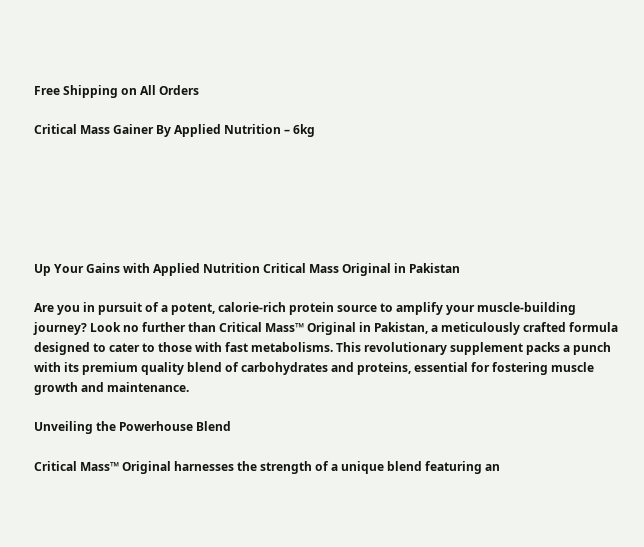Free Shipping on All Orders

Critical Mass Gainer By Applied Nutrition – 6kg






Up Your Gains with Applied Nutrition Critical Mass Original in Pakistan

Are you in pursuit of a potent, calorie-rich protein source to amplify your muscle-building journey? Look no further than Critical Mass™ Original in Pakistan, a meticulously crafted formula designed to cater to those with fast metabolisms. This revolutionary supplement packs a punch with its premium quality blend of carbohydrates and proteins, essential for fostering muscle growth and maintenance.

Unveiling the Powerhouse Blend

Critical Mass™ Original harnesses the strength of a unique blend featuring an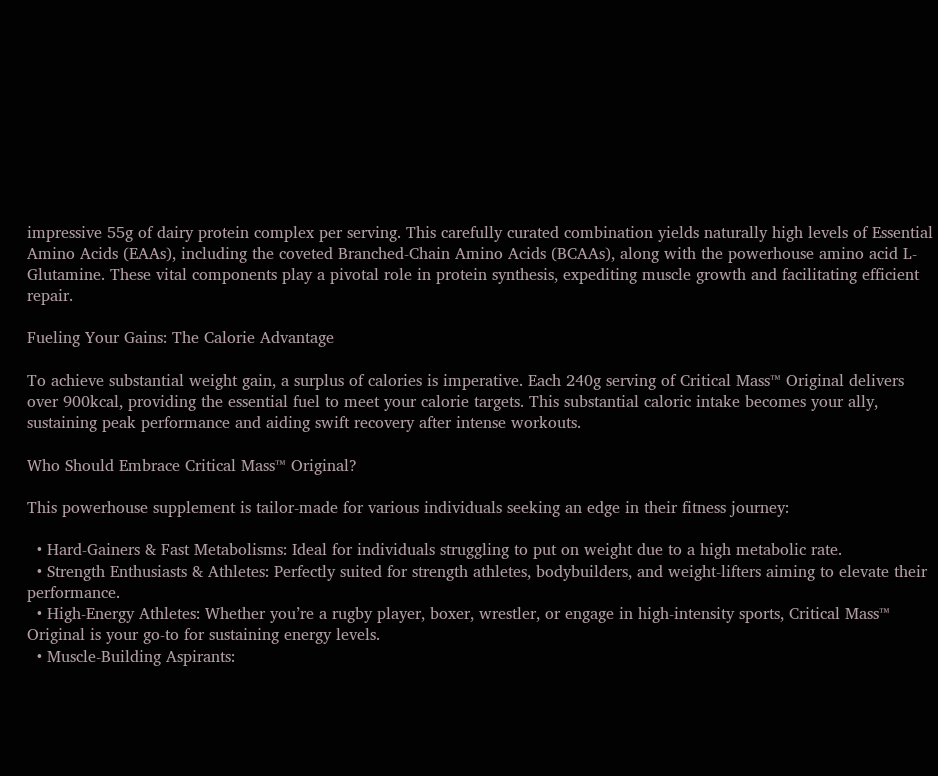impressive 55g of dairy protein complex per serving. This carefully curated combination yields naturally high levels of Essential Amino Acids (EAAs), including the coveted Branched-Chain Amino Acids (BCAAs), along with the powerhouse amino acid L-Glutamine. These vital components play a pivotal role in protein synthesis, expediting muscle growth and facilitating efficient repair.

Fueling Your Gains: The Calorie Advantage

To achieve substantial weight gain, a surplus of calories is imperative. Each 240g serving of Critical Mass™ Original delivers over 900kcal, providing the essential fuel to meet your calorie targets. This substantial caloric intake becomes your ally, sustaining peak performance and aiding swift recovery after intense workouts.

Who Should Embrace Critical Mass™ Original?

This powerhouse supplement is tailor-made for various individuals seeking an edge in their fitness journey:

  • Hard-Gainers & Fast Metabolisms: Ideal for individuals struggling to put on weight due to a high metabolic rate.
  • Strength Enthusiasts & Athletes: Perfectly suited for strength athletes, bodybuilders, and weight-lifters aiming to elevate their performance.
  • High-Energy Athletes: Whether you’re a rugby player, boxer, wrestler, or engage in high-intensity sports, Critical Mass™ Original is your go-to for sustaining energy levels.
  • Muscle-Building Aspirants: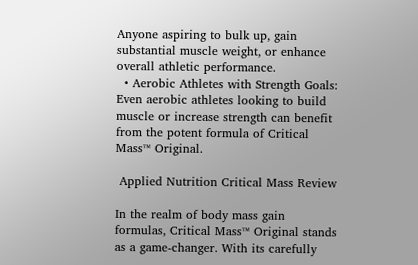Anyone aspiring to bulk up, gain substantial muscle weight, or enhance overall athletic performance.
  • Aerobic Athletes with Strength Goals: Even aerobic athletes looking to build muscle or increase strength can benefit from the potent formula of Critical Mass™ Original.

 Applied Nutrition Critical Mass Review

In the realm of body mass gain formulas, Critical Mass™ Original stands as a game-changer. With its carefully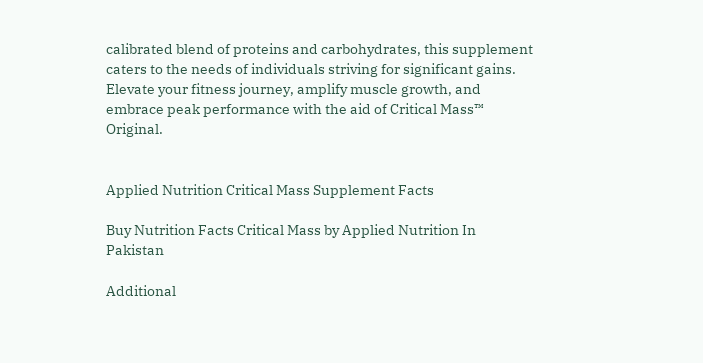calibrated blend of proteins and carbohydrates, this supplement caters to the needs of individuals striving for significant gains. Elevate your fitness journey, amplify muscle growth, and embrace peak performance with the aid of Critical Mass™ Original.


Applied Nutrition Critical Mass Supplement Facts

Buy Nutrition Facts Critical Mass by Applied Nutrition In Pakistan

Additional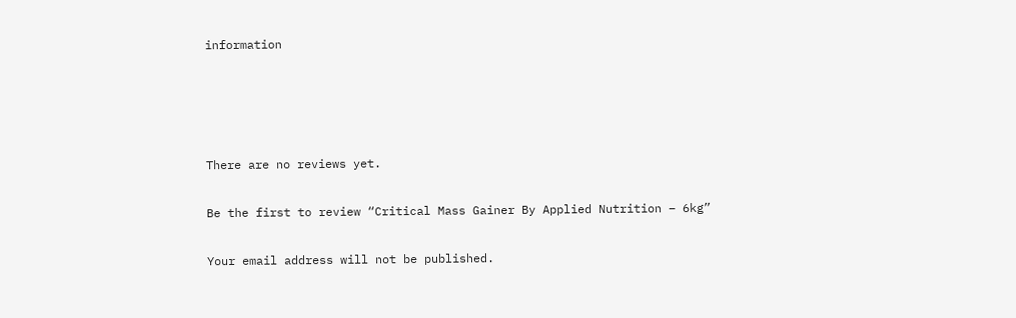information




There are no reviews yet.

Be the first to review “Critical Mass Gainer By Applied Nutrition – 6kg”

Your email address will not be published.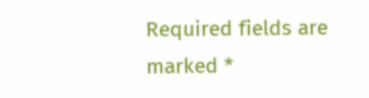Required fields are marked *